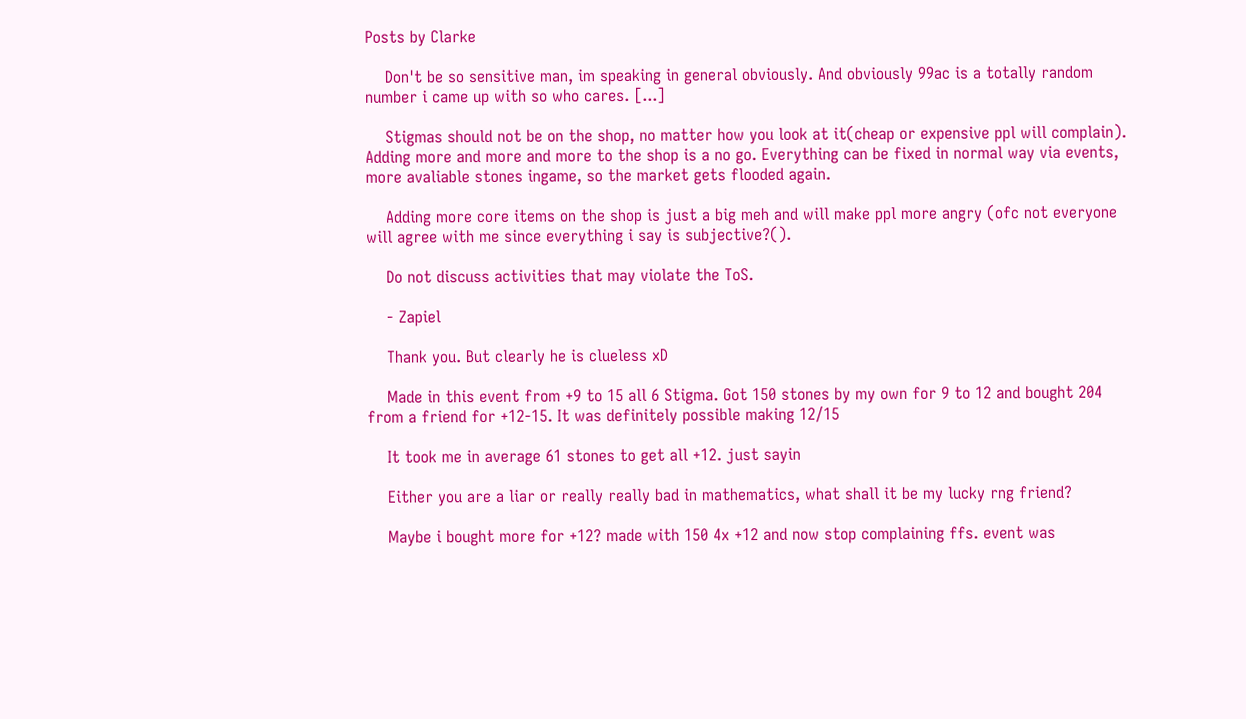Posts by Clarke

    Don't be so sensitive man, im speaking in general obviously. And obviously 99ac is a totally random number i came up with so who cares. [...]

    Stigmas should not be on the shop, no matter how you look at it(cheap or expensive ppl will complain). Adding more and more and more to the shop is a no go. Everything can be fixed in normal way via events, more avaliable stones ingame, so the market gets flooded again.

    Adding more core items on the shop is just a big meh and will make ppl more angry (ofc not everyone will agree with me since everything i say is subjective?().

    Do not discuss activities that may violate the ToS.

    - Zapiel

    Thank you. But clearly he is clueless xD

    Made in this event from +9 to 15 all 6 Stigma. Got 150 stones by my own for 9 to 12 and bought 204 from a friend for +12-15. It was definitely possible making 12/15

    It took me in average 61 stones to get all +12. just sayin

    Either you are a liar or really really bad in mathematics, what shall it be my lucky rng friend?

    Maybe i bought more for +12? made with 150 4x +12 and now stop complaining ffs. event was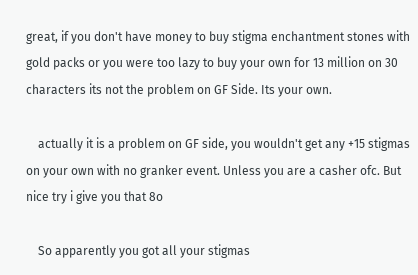great, if you don't have money to buy stigma enchantment stones with gold packs or you were too lazy to buy your own for 13 million on 30 characters its not the problem on GF Side. Its your own.

    actually it is a problem on GF side, you wouldn't get any +15 stigmas on your own with no granker event. Unless you are a casher ofc. But nice try i give you that 8o

    So apparently you got all your stigmas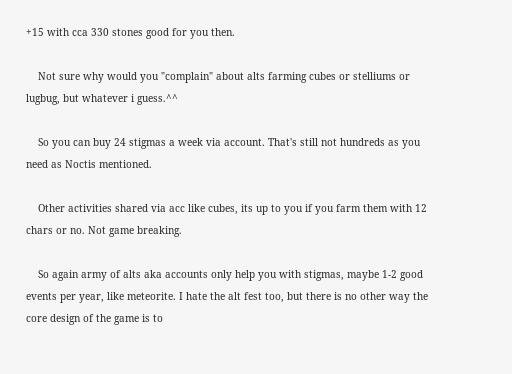+15 with cca 330 stones good for you then.

    Not sure why would you "complain" about alts farming cubes or stelliums or lugbug, but whatever i guess.^^

    So you can buy 24 stigmas a week via account. That's still not hundreds as you need as Noctis mentioned.

    Other activities shared via acc like cubes, its up to you if you farm them with 12 chars or no. Not game breaking.

    So again army of alts aka accounts only help you with stigmas, maybe 1-2 good events per year, like meteorite. I hate the alt fest too, but there is no other way the core design of the game is to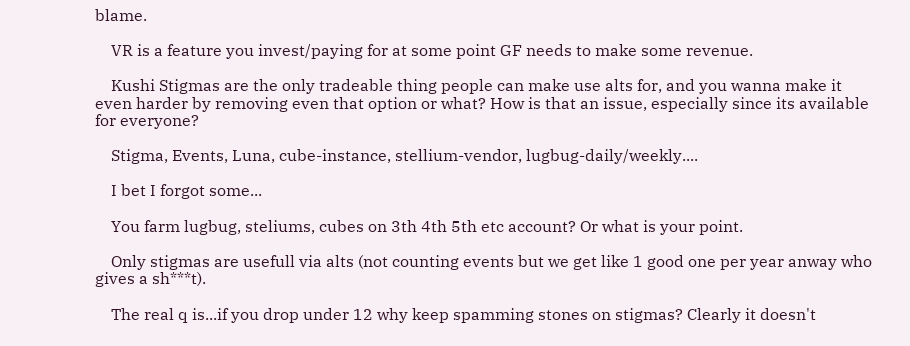blame.

    VR is a feature you invest/paying for at some point GF needs to make some revenue.

    Kushi Stigmas are the only tradeable thing people can make use alts for, and you wanna make it even harder by removing even that option or what? How is that an issue, especially since its available for everyone?

    Stigma, Events, Luna, cube-instance, stellium-vendor, lugbug-daily/weekly....

    I bet I forgot some...

    You farm lugbug, steliums, cubes on 3th 4th 5th etc account? Or what is your point.

    Only stigmas are usefull via alts (not counting events but we get like 1 good one per year anway who gives a sh***t).

    The real q is...if you drop under 12 why keep spamming stones on stigmas? Clearly it doesn't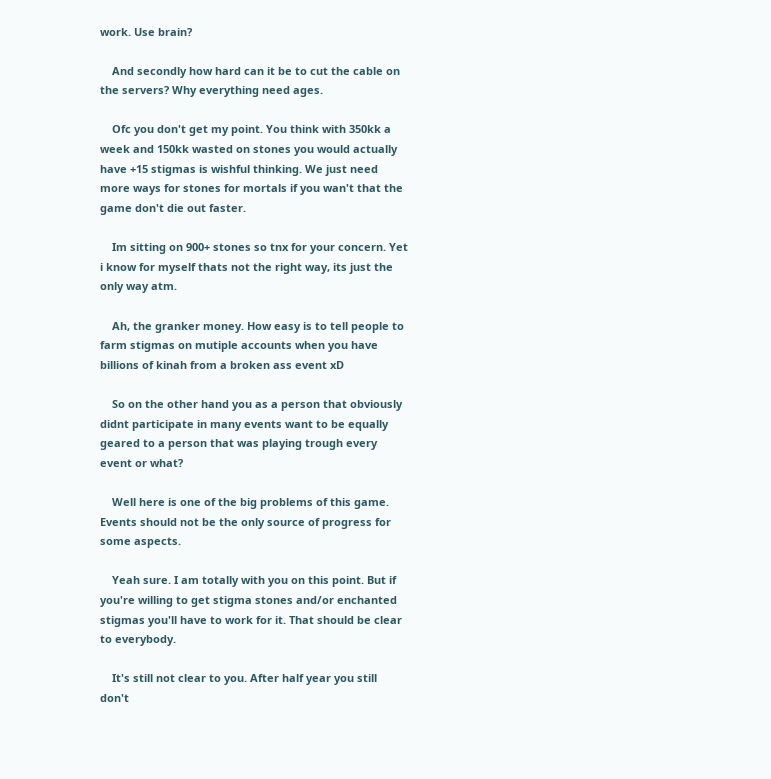work. Use brain?

    And secondly how hard can it be to cut the cable on the servers? Why everything need ages.

    Ofc you don't get my point. You think with 350kk a week and 150kk wasted on stones you would actually have +15 stigmas is wishful thinking. We just need more ways for stones for mortals if you wan't that the game don't die out faster.

    Im sitting on 900+ stones so tnx for your concern. Yet i know for myself thats not the right way, its just the only way atm.

    Ah, the granker money. How easy is to tell people to farm stigmas on mutiple accounts when you have billions of kinah from a broken ass event xD

    So on the other hand you as a person that obviously didnt participate in many events want to be equally geared to a person that was playing trough every event or what?

    Well here is one of the big problems of this game. Events should not be the only source of progress for some aspects.

    Yeah sure. I am totally with you on this point. But if you're willing to get stigma stones and/or enchanted stigmas you'll have to work for it. That should be clear to everybody.

    It's still not clear to you. After half year you still don't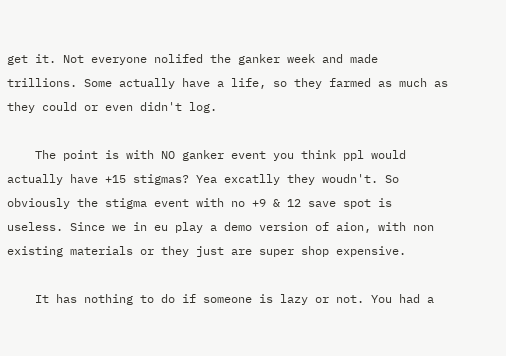get it. Not everyone nolifed the ganker week and made trillions. Some actually have a life, so they farmed as much as they could or even didn't log.

    The point is with NO ganker event you think ppl would actually have +15 stigmas? Yea excatlly they woudn't. So obviously the stigma event with no +9 & 12 save spot is useless. Since we in eu play a demo version of aion, with non existing materials or they just are super shop expensive.

    It has nothing to do if someone is lazy or not. You had a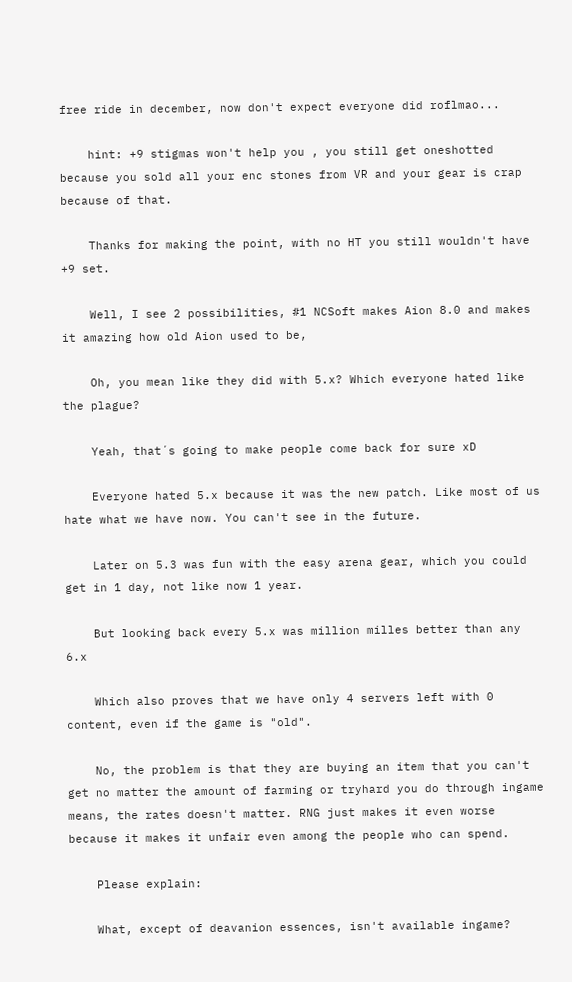free ride in december, now don't expect everyone did roflmao...

    hint: +9 stigmas won't help you , you still get oneshotted because you sold all your enc stones from VR and your gear is crap because of that.

    Thanks for making the point, with no HT you still wouldn't have +9 set.

    Well, I see 2 possibilities, #1 NCSoft makes Aion 8.0 and makes it amazing how old Aion used to be,

    Oh, you mean like they did with 5.x? Which everyone hated like the plague?

    Yeah, that´s going to make people come back for sure xD

    Everyone hated 5.x because it was the new patch. Like most of us hate what we have now. You can't see in the future.

    Later on 5.3 was fun with the easy arena gear, which you could get in 1 day, not like now 1 year.

    But looking back every 5.x was million milles better than any 6.x

    Which also proves that we have only 4 servers left with 0 content, even if the game is "old".

    No, the problem is that they are buying an item that you can't get no matter the amount of farming or tryhard you do through ingame means, the rates doesn't matter. RNG just makes it even worse because it makes it unfair even among the people who can spend.

    Please explain:

    What, except of deavanion essences, isn't available ingame?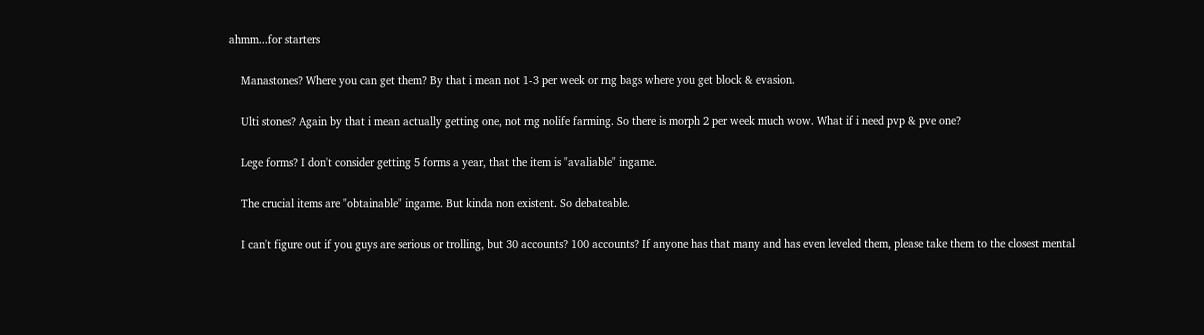ahmm...for starters

    Manastones? Where you can get them? By that i mean not 1-3 per week or rng bags where you get block & evasion.

    Ulti stones? Again by that i mean actually getting one, not rng nolife farming. So there is morph 2 per week much wow. What if i need pvp & pve one?

    Lege forms? I don't consider getting 5 forms a year, that the item is "avaliable" ingame.

    The crucial items are "obtainable" ingame. But kinda non existent. So debateable.

    I can't figure out if you guys are serious or trolling, but 30 accounts? 100 accounts? If anyone has that many and has even leveled them, please take them to the closest mental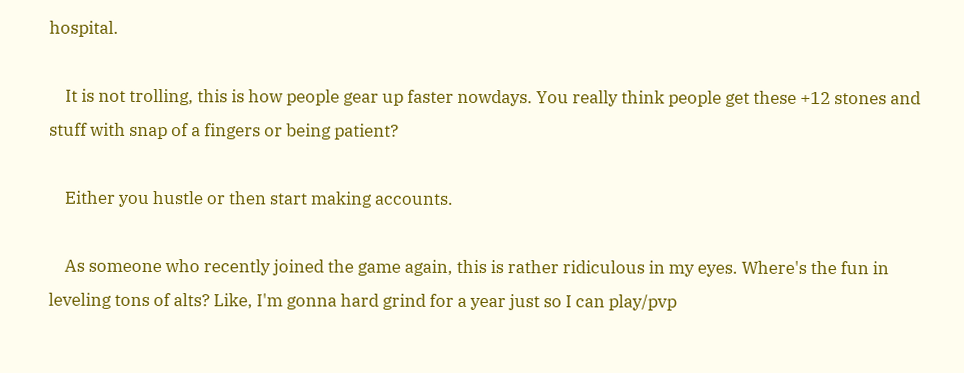hospital.

    It is not trolling, this is how people gear up faster nowdays. You really think people get these +12 stones and stuff with snap of a fingers or being patient?

    Either you hustle or then start making accounts.

    As someone who recently joined the game again, this is rather ridiculous in my eyes. Where's the fun in leveling tons of alts? Like, I'm gonna hard grind for a year just so I can play/pvp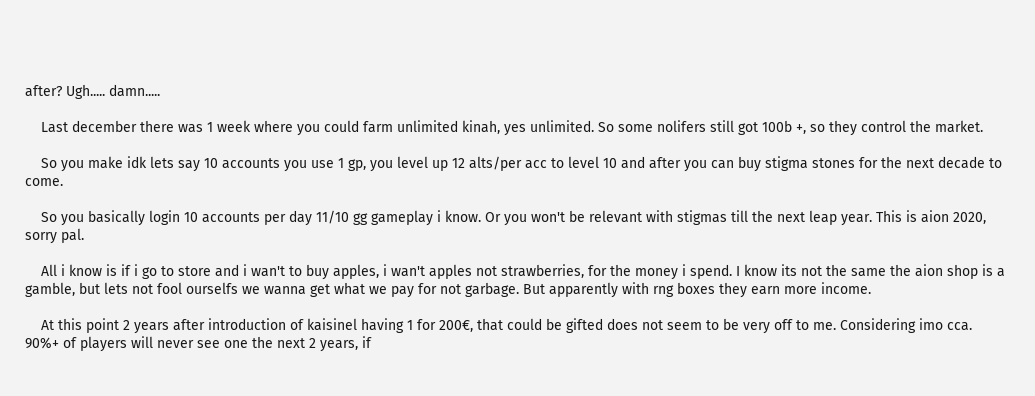after? Ugh..... damn.....

    Last december there was 1 week where you could farm unlimited kinah, yes unlimited. So some nolifers still got 100b +, so they control the market.

    So you make idk lets say 10 accounts you use 1 gp, you level up 12 alts/per acc to level 10 and after you can buy stigma stones for the next decade to come.

    So you basically login 10 accounts per day 11/10 gg gameplay i know. Or you won't be relevant with stigmas till the next leap year. This is aion 2020, sorry pal.

    All i know is if i go to store and i wan't to buy apples, i wan't apples not strawberries, for the money i spend. I know its not the same the aion shop is a gamble, but lets not fool ourselfs we wanna get what we pay for not garbage. But apparently with rng boxes they earn more income.

    At this point 2 years after introduction of kaisinel having 1 for 200€, that could be gifted does not seem to be very off to me. Considering imo cca. 90%+ of players will never see one the next 2 years, if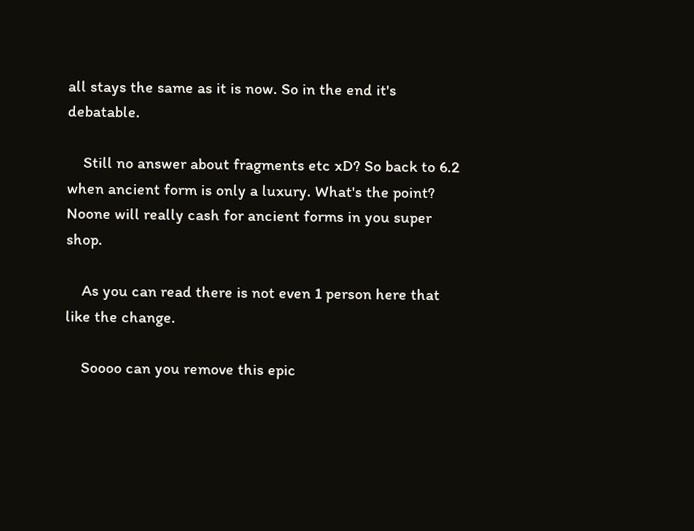all stays the same as it is now. So in the end it's debatable.

    Still no answer about fragments etc xD? So back to 6.2 when ancient form is only a luxury. What's the point? Noone will really cash for ancient forms in you super shop.

    As you can read there is not even 1 person here that like the change.

    Soooo can you remove this epic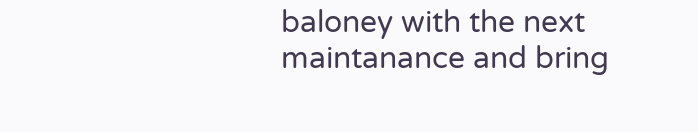baloney with the next maintanance and bring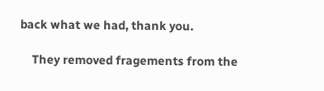back what we had, thank you.

    They removed fragements from the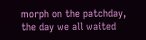morph on the patchday, the day we all waited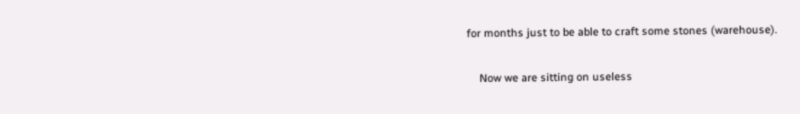for months just to be able to craft some stones (warehouse).

    Now we are sitting on useless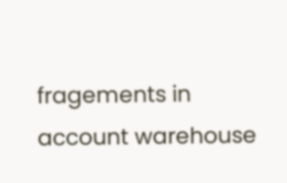fragements in account warehouse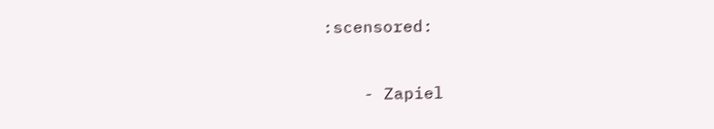:scensored:


    - Zapiel